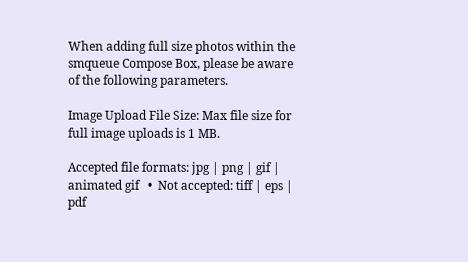When adding full size photos within the smqueue Compose Box, please be aware of the following parameters.

Image Upload File Size: Max file size for full image uploads is 1 MB.

Accepted file formats: jpg | png | gif | animated gif   •  Not accepted: tiff | eps | pdf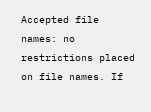Accepted file names: no restrictions placed on file names. If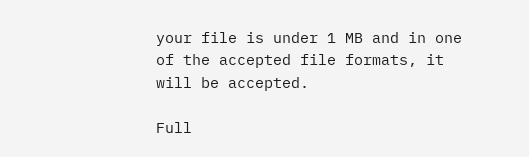your file is under 1 MB and in one of the accepted file formats, it will be accepted.

Full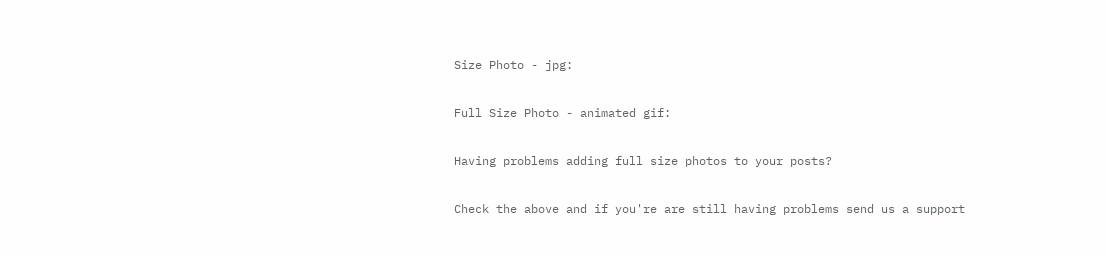Size Photo - jpg:

Full Size Photo - animated gif:

Having problems adding full size photos to your posts?

Check the above and if you're are still having problems send us a support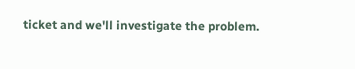ticket and we'll investigate the problem.